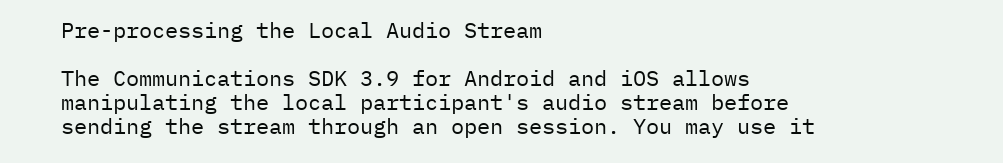Pre-processing the Local Audio Stream

The Communications SDK 3.9 for Android and iOS allows manipulating the local participant's audio stream before sending the stream through an open session. You may use it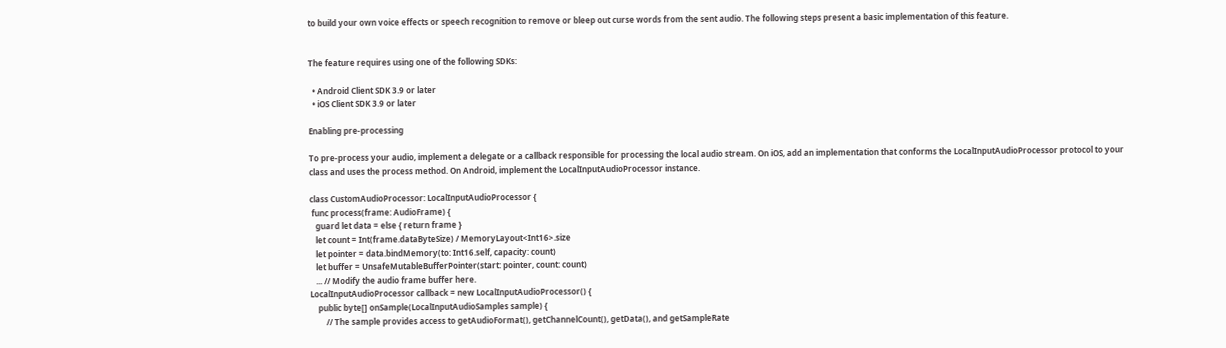to build your own voice effects or speech recognition to remove or bleep out curse words from the sent audio. The following steps present a basic implementation of this feature.


The feature requires using one of the following SDKs:

  • Android Client SDK 3.9 or later
  • iOS Client SDK 3.9 or later

Enabling pre-processing

To pre-process your audio, implement a delegate or a callback responsible for processing the local audio stream. On iOS, add an implementation that conforms the LocalInputAudioProcessor protocol to your class and uses the process method. On Android, implement the LocalInputAudioProcessor instance.

class CustomAudioProcessor: LocalInputAudioProcessor {
 func process(frame: AudioFrame) {
   guard let data = else { return frame }
   let count = Int(frame.dataByteSize) / MemoryLayout<Int16>.size
   let pointer = data.bindMemory(to: Int16.self, capacity: count)
   let buffer = UnsafeMutableBufferPointer(start: pointer, count: count)
   ... // Modify the audio frame buffer here.
LocalInputAudioProcessor callback = new LocalInputAudioProcessor() {
    public byte[] onSample(LocalInputAudioSamples sample) {
        // The sample provides access to getAudioFormat(), getChannelCount(), getData(), and getSampleRate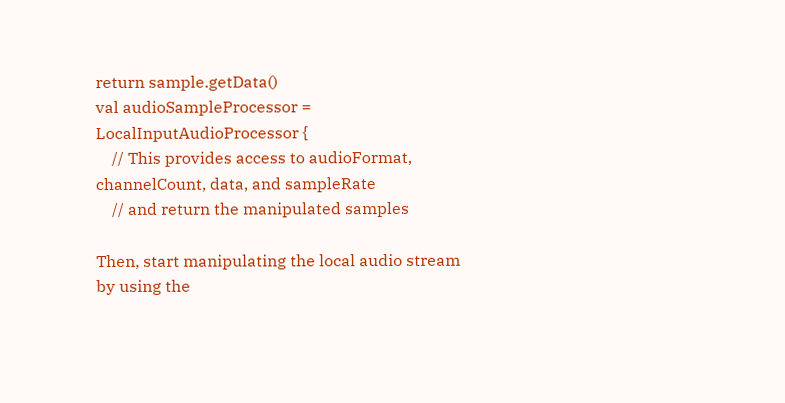return sample.getData()
val audioSampleProcessor = LocalInputAudioProcessor {
    // This provides access to audioFormat, channelCount, data, and sampleRate
    // and return the manipulated samples

Then, start manipulating the local audio stream by using the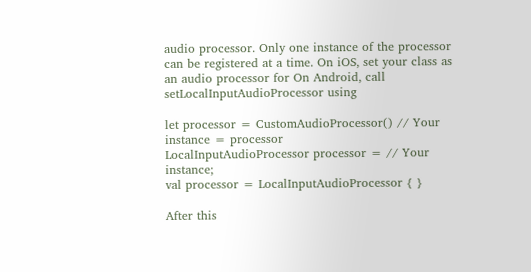audio processor. Only one instance of the processor can be registered at a time. On iOS, set your class as an audio processor for On Android, call setLocalInputAudioProcessor using

let processor = CustomAudioProcessor() // Your instance = processor
LocalInputAudioProcessor processor = // Your instance;
val processor = LocalInputAudioProcessor { }

After this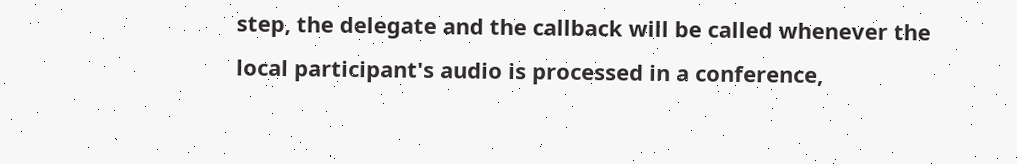step, the delegate and the callback will be called whenever the local participant's audio is processed in a conference,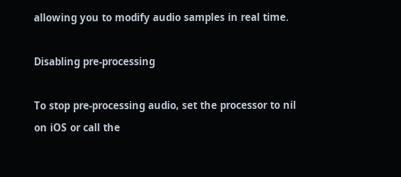allowing you to modify audio samples in real time.

Disabling pre-processing

To stop pre-processing audio, set the processor to nil on iOS or call the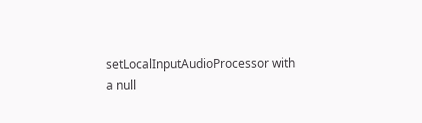setLocalInputAudioProcessor with a null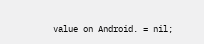value on Android. = nil;